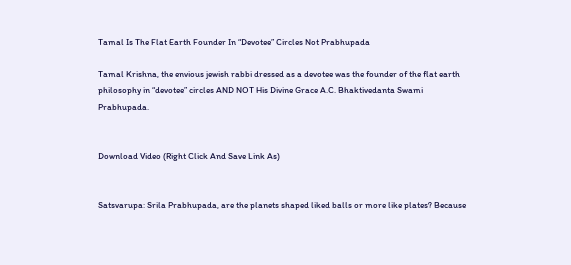Tamal Is The Flat Earth Founder In “Devotee” Circles Not Prabhupada

Tamal Krishna, the envious jewish rabbi dressed as a devotee was the founder of the flat earth philosophy in “devotee” circles AND NOT His Divine Grace A.C. Bhaktivedanta Swami Prabhupada.


Download Video (Right Click And Save Link As)


Satsvarupa: Srila Prabhupada, are the planets shaped liked balls or more like plates? Because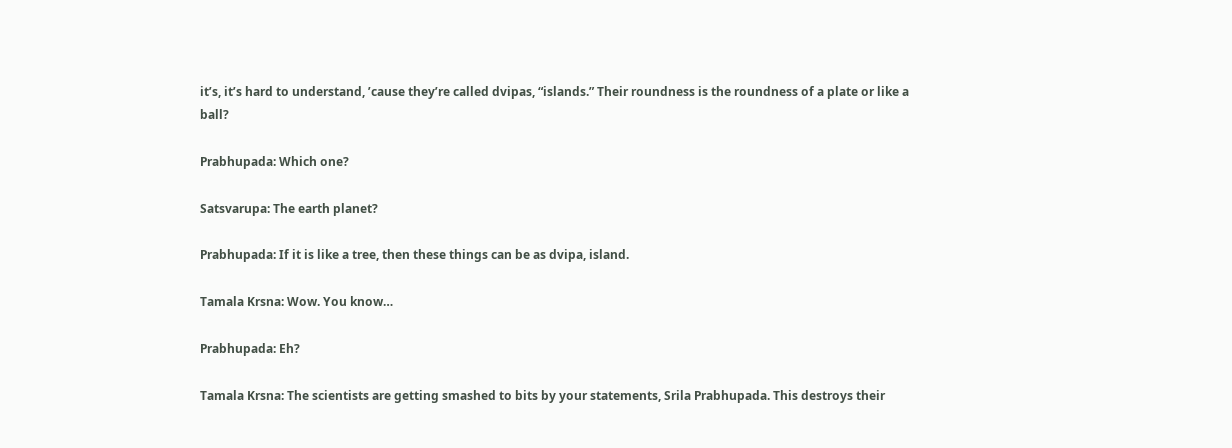it’s, it’s hard to understand, ’cause they’re called dvipas, “islands.” Their roundness is the roundness of a plate or like a ball?

Prabhupada: Which one?

Satsvarupa: The earth planet?

Prabhupada: If it is like a tree, then these things can be as dvipa, island.

Tamala Krsna: Wow. You know…

Prabhupada: Eh?

Tamala Krsna: The scientists are getting smashed to bits by your statements, Srila Prabhupada. This destroys their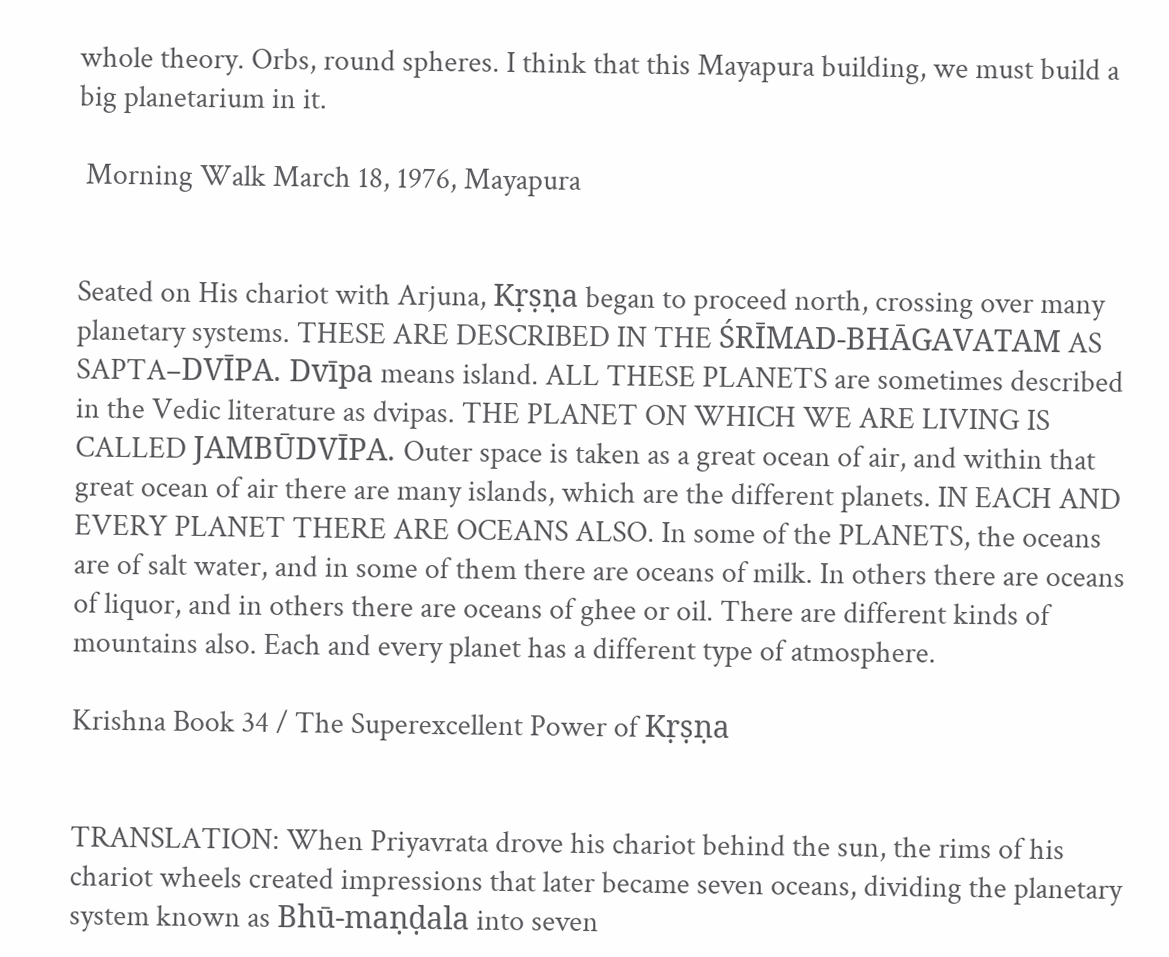whole theory. Orbs, round spheres. I think that this Mayapura building, we must build a big planetarium in it.

 Morning Walk March 18, 1976, Mayapura


Seated on His chariot with Arjuna, Kṛṣṇa began to proceed north, crossing over many planetary systems. THESE ARE DESCRIBED IN THE ŚRĪMAD-BHĀGAVATAM AS SAPTA–DVĪPA. Dvīpa means island. ALL THESE PLANETS are sometimes described in the Vedic literature as dvipas. THE PLANET ON WHICH WE ARE LIVING IS CALLED JAMBŪDVĪPA. Outer space is taken as a great ocean of air, and within that great ocean of air there are many islands, which are the different planets. IN EACH AND EVERY PLANET THERE ARE OCEANS ALSO. In some of the PLANETS, the oceans are of salt water, and in some of them there are oceans of milk. In others there are oceans of liquor, and in others there are oceans of ghee or oil. There are different kinds of mountains also. Each and every planet has a different type of atmosphere.

Krishna Book 34 / The Superexcellent Power of Kṛṣṇa


TRANSLATION: When Priyavrata drove his chariot behind the sun, the rims of his chariot wheels created impressions that later became seven oceans, dividing the planetary system known as Bhū-maṇḍala into seven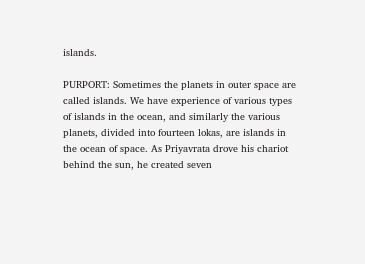islands.

PURPORT: Sometimes the planets in outer space are called islands. We have experience of various types of islands in the ocean, and similarly the various planets, divided into fourteen lokas, are islands in the ocean of space. As Priyavrata drove his chariot behind the sun, he created seven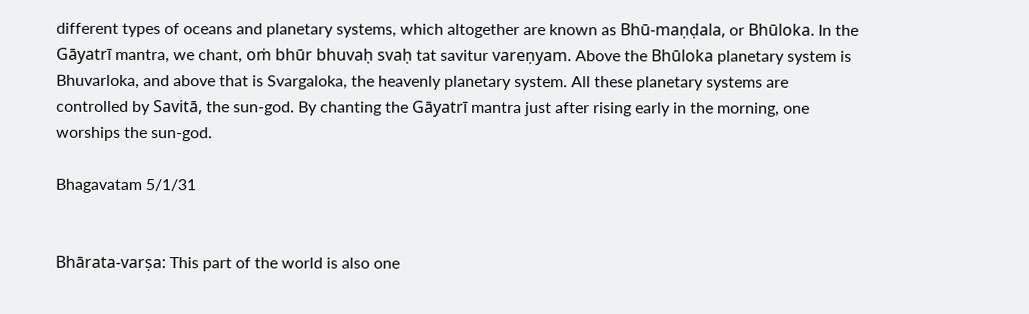different types of oceans and planetary systems, which altogether are known as Bhū-maṇḍala, or Bhūloka. In the Gāyatrī mantra, we chant, oṁ bhūr bhuvaḥ svaḥ tat savitur vareṇyam. Above the Bhūloka planetary system is Bhuvarloka, and above that is Svargaloka, the heavenly planetary system. All these planetary systems are controlled by Savitā, the sun-god. By chanting the Gāyatrī mantra just after rising early in the morning, one worships the sun-god.

Bhagavatam 5/1/31


Bhārata-varṣa: This part of the world is also one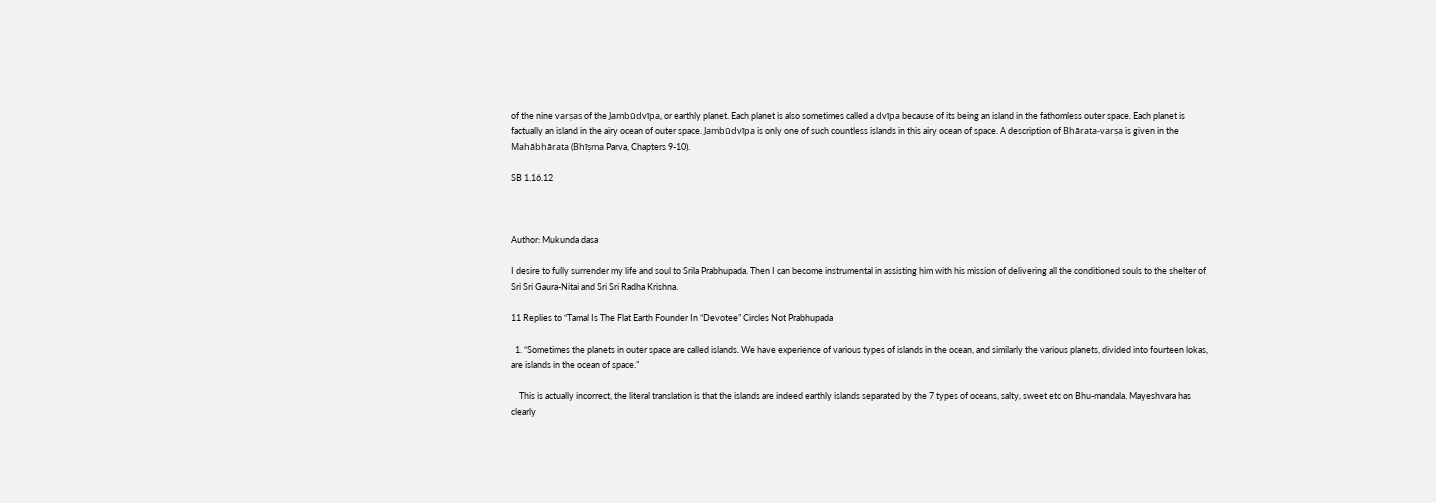of the nine varṣas of the Jambūdvīpa, or earthly planet. Each planet is also sometimes called a dvīpa because of its being an island in the fathomless outer space. Each planet is factually an island in the airy ocean of outer space. Jambūdvīpa is only one of such countless islands in this airy ocean of space. A description of Bhārata-varṣa is given in the Mahābhārata (Bhīṣma Parva, Chapters 9-10).

SB 1.16.12



Author: Mukunda dasa

I desire to fully surrender my life and soul to Srila Prabhupada. Then I can become instrumental in assisting him with his mission of delivering all the conditioned souls to the shelter of Sri Sri Gaura-Nitai and Sri Sri Radha Krishna.

11 Replies to “Tamal Is The Flat Earth Founder In “Devotee” Circles Not Prabhupada

  1. “Sometimes the planets in outer space are called islands. We have experience of various types of islands in the ocean, and similarly the various planets, divided into fourteen lokas, are islands in the ocean of space.”

    This is actually incorrect, the literal translation is that the islands are indeed earthly islands separated by the 7 types of oceans, salty, sweet etc on Bhu-mandala. Mayeshvara has clearly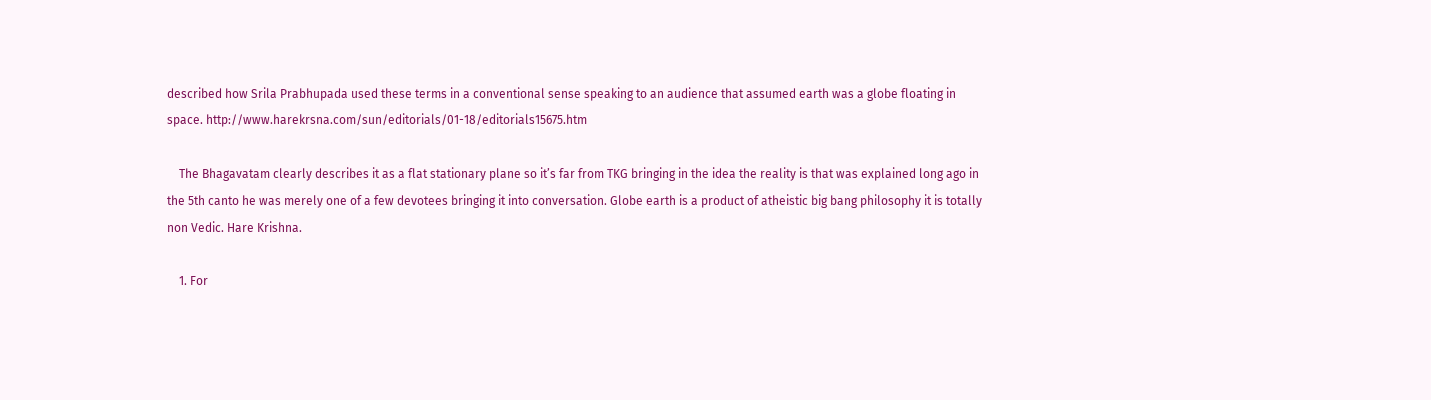described how Srila Prabhupada used these terms in a conventional sense speaking to an audience that assumed earth was a globe floating in space. http://www.harekrsna.com/sun/editorials/01-18/editorials15675.htm

    The Bhagavatam clearly describes it as a flat stationary plane so it’s far from TKG bringing in the idea the reality is that was explained long ago in the 5th canto he was merely one of a few devotees bringing it into conversation. Globe earth is a product of atheistic big bang philosophy it is totally non Vedic. Hare Krishna.

    1. For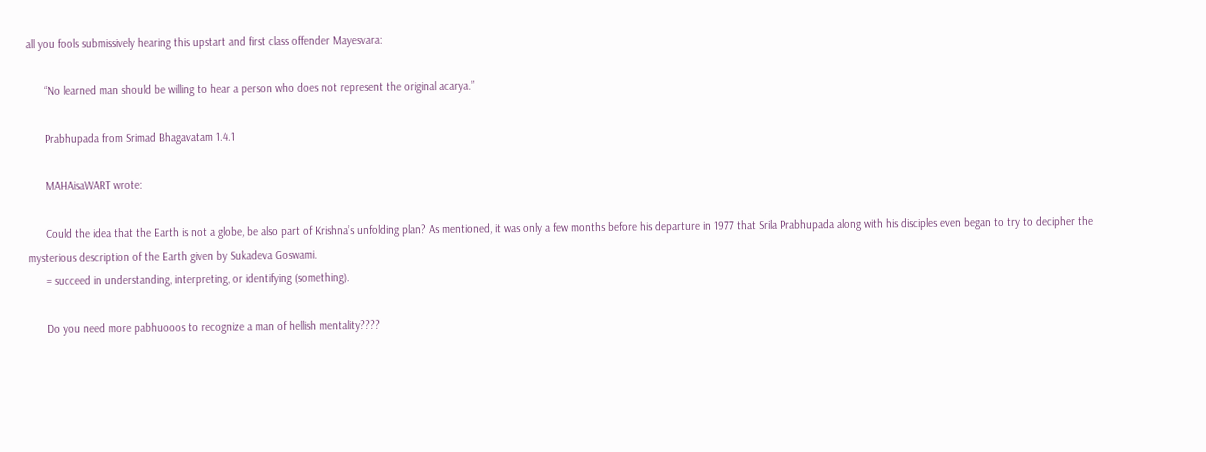all you fools submissively hearing this upstart and first class offender Mayesvara:

      “No learned man should be willing to hear a person who does not represent the original acarya.”

      Prabhupada from Srimad Bhagavatam 1.4.1

      MAHAisaWART wrote:

      Could the idea that the Earth is not a globe, be also part of Krishna’s unfolding plan? As mentioned, it was only a few months before his departure in 1977 that Srila Prabhupada along with his disciples even began to try to decipher the mysterious description of the Earth given by Sukadeva Goswami.
      = succeed in understanding, interpreting, or identifying (something).

      Do you need more pabhuooos to recognize a man of hellish mentality????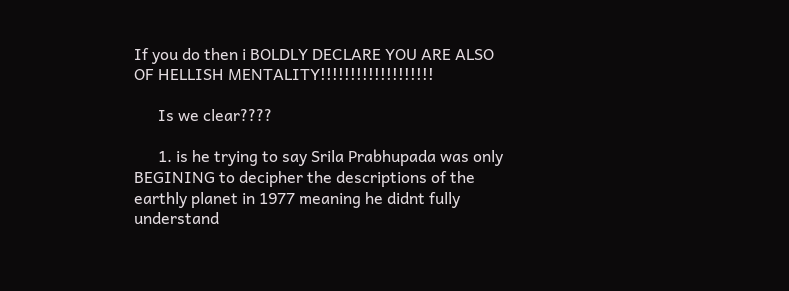If you do then i BOLDLY DECLARE YOU ARE ALSO OF HELLISH MENTALITY!!!!!!!!!!!!!!!!!!!

      Is we clear????

      1. is he trying to say Srila Prabhupada was only BEGINING to decipher the descriptions of the earthly planet in 1977 meaning he didnt fully understand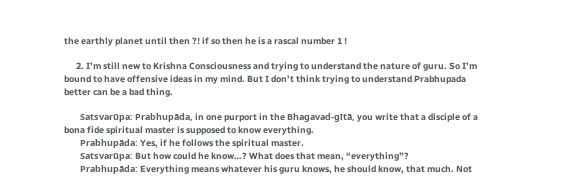the earthly planet until then ?! if so then he is a rascal number 1 !

      2. I’m still new to Krishna Consciousness and trying to understand the nature of guru. So I’m bound to have offensive ideas in my mind. But I don’t think trying to understand Prabhupada better can be a bad thing.

        Satsvarūpa: Prabhupāda, in one purport in the Bhagavad-gītā, you write that a disciple of a bona fide spiritual master is supposed to know everything.
        Prabhupāda: Yes, if he follows the spiritual master.
        Satsvarūpa: But how could he know…? What does that mean, “everything”?
        Prabhupāda: Everything means whatever his guru knows, he should know, that much. Not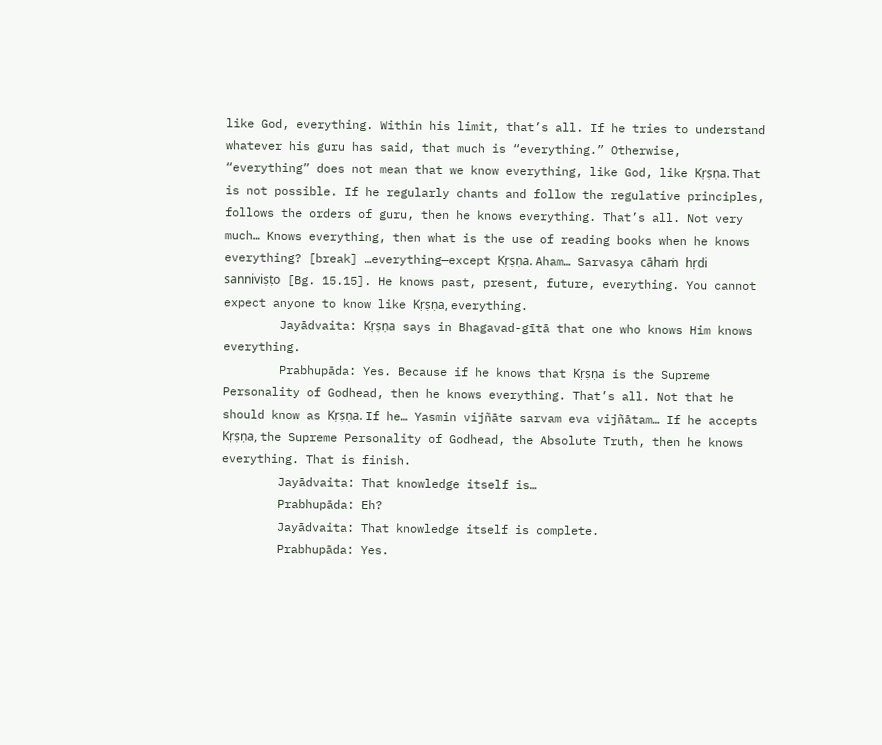like God, everything. Within his limit, that’s all. If he tries to understand whatever his guru has said, that much is “everything.” Otherwise, “everything” does not mean that we know everything, like God, like Kṛṣṇa. That is not possible. If he regularly chants and follow the regulative principles, follows the orders of guru, then he knows everything. That’s all. Not very much… Knows everything, then what is the use of reading books when he knows everything? [break] …everything—except Kṛṣṇa. Aham… Sarvasya cāhaṁ hṛdi sanniviṣṭo [Bg. 15.15]. He knows past, present, future, everything. You cannot expect anyone to know like Kṛṣṇa, everything.
        Jayādvaita: Kṛṣṇa says in Bhagavad-gītā that one who knows Him knows everything.
        Prabhupāda: Yes. Because if he knows that Kṛṣṇa is the Supreme Personality of Godhead, then he knows everything. That’s all. Not that he should know as Kṛṣṇa. If he… Yasmin vijñāte sarvam eva vijñātam… If he accepts Kṛṣṇa, the Supreme Personality of Godhead, the Absolute Truth, then he knows everything. That is finish.
        Jayādvaita: That knowledge itself is…
        Prabhupāda: Eh?
        Jayādvaita: That knowledge itself is complete.
        Prabhupāda: Yes.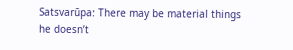Satsvarūpa: There may be material things he doesn’t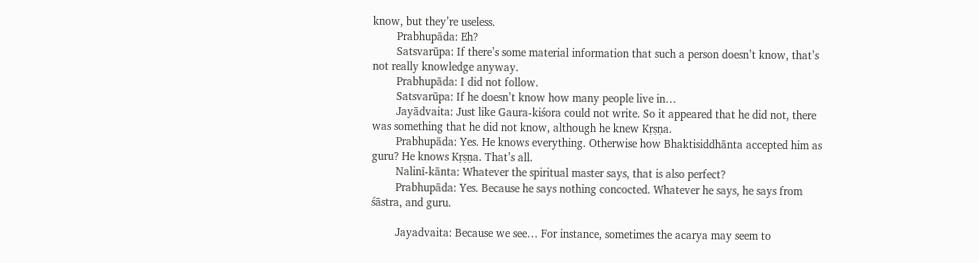know, but they’re useless.
        Prabhupāda: Eh?
        Satsvarūpa: If there’s some material information that such a person doesn’t know, that’s not really knowledge anyway.
        Prabhupāda: I did not follow.
        Satsvarūpa: If he doesn’t know how many people live in…
        Jayādvaita: Just like Gaura-kiśora could not write. So it appeared that he did not, there was something that he did not know, although he knew Kṛṣṇa.
        Prabhupāda: Yes. He knows everything. Otherwise how Bhaktisiddhānta accepted him as guru? He knows Kṛṣṇa. That’s all.
        Nalinī-kānta: Whatever the spiritual master says, that is also perfect?
        Prabhupāda: Yes. Because he says nothing concocted. Whatever he says, he says from śāstra, and guru.

        Jayadvaita: Because we see… For instance, sometimes the acarya may seem to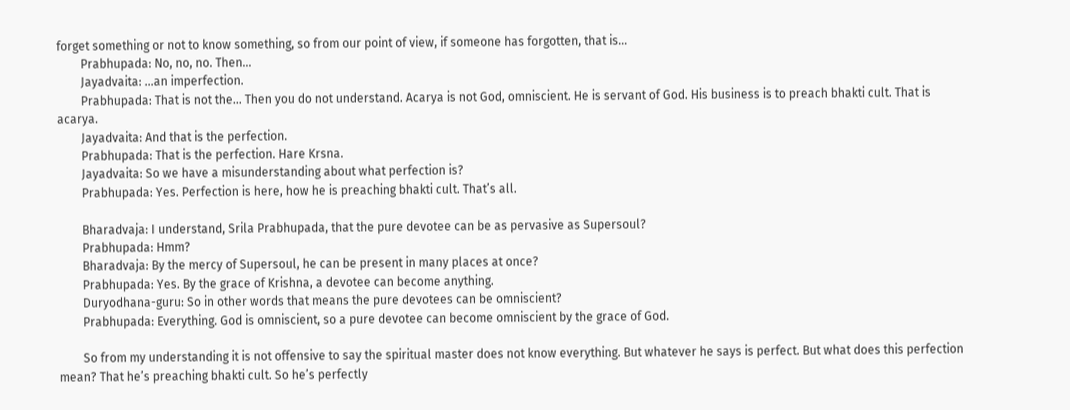forget something or not to know something, so from our point of view, if someone has forgotten, that is…
        Prabhupada: No, no, no. Then…
        Jayadvaita: …an imperfection.
        Prabhupada: That is not the… Then you do not understand. Acarya is not God, omniscient. He is servant of God. His business is to preach bhakti cult. That is acarya.
        Jayadvaita: And that is the perfection.
        Prabhupada: That is the perfection. Hare Krsna.
        Jayadvaita: So we have a misunderstanding about what perfection is?
        Prabhupada: Yes. Perfection is here, how he is preaching bhakti cult. That’s all.

        Bharadvaja: I understand, Srila Prabhupada, that the pure devotee can be as pervasive as Supersoul?
        Prabhupada: Hmm?
        Bharadvaja: By the mercy of Supersoul, he can be present in many places at once?
        Prabhupada: Yes. By the grace of Krishna, a devotee can become anything.
        Duryodhana-guru: So in other words that means the pure devotees can be omniscient?
        Prabhupada: Everything. God is omniscient, so a pure devotee can become omniscient by the grace of God.

        So from my understanding it is not offensive to say the spiritual master does not know everything. But whatever he says is perfect. But what does this perfection mean? That he’s preaching bhakti cult. So he’s perfectly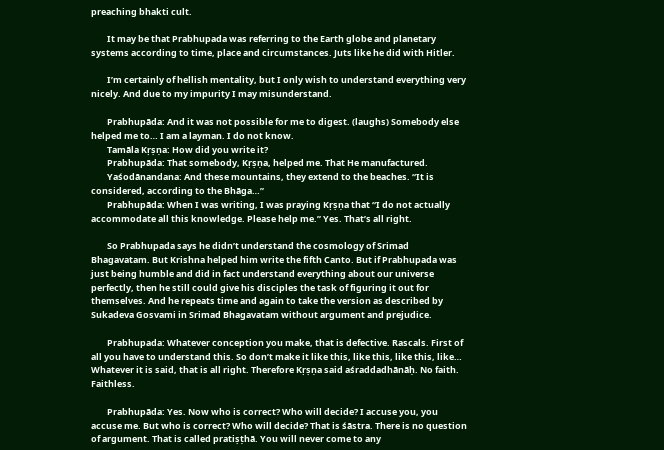preaching bhakti cult.

        It may be that Prabhupada was referring to the Earth globe and planetary systems according to time, place and circumstances. Juts like he did with Hitler.

        I’m certainly of hellish mentality, but I only wish to understand everything very nicely. And due to my impurity I may misunderstand.

        Prabhupāda: And it was not possible for me to digest. (laughs) Somebody else helped me to… I am a layman. I do not know.
        Tamāla Kṛṣṇa: How did you write it?
        Prabhupāda: That somebody, Kṛṣṇa, helped me. That He manufactured.
        Yaśodānandana: And these mountains, they extend to the beaches. “It is considered, according to the Bhāga…”
        Prabhupāda: When I was writing, I was praying Kṛṣṇa that “I do not actually accommodate all this knowledge. Please help me.” Yes. That’s all right.

        So Prabhupada says he didn’t understand the cosmology of Srimad Bhagavatam. But Krishna helped him write the fifth Canto. But if Prabhupada was just being humble and did in fact understand everything about our universe perfectly, then he still could give his disciples the task of figuring it out for themselves. And he repeats time and again to take the version as described by Sukadeva Gosvami in Srimad Bhagavatam without argument and prejudice.

        Prabhupada: Whatever conception you make, that is defective. Rascals. First of all you have to understand this. So don’t make it like this, like this, like this, like… Whatever it is said, that is all right. Therefore Kṛṣṇa said aśraddadhānāḥ. No faith. Faithless.

        Prabhupāda: Yes. Now who is correct? Who will decide? I accuse you, you accuse me. But who is correct? Who will decide? That is śāstra. There is no question of argument. That is called pratiṣṭhā. You will never come to any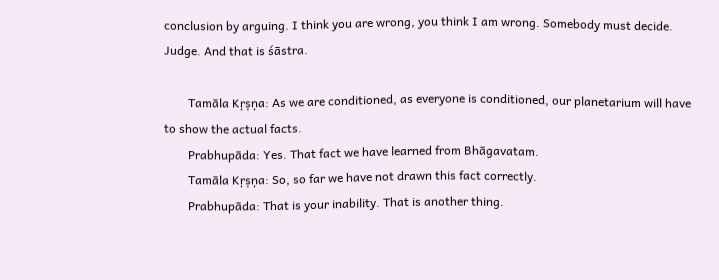conclusion by arguing. I think you are wrong, you think I am wrong. Somebody must decide. Judge. And that is śāstra.

        Tamāla Kṛṣṇa: As we are conditioned, as everyone is conditioned, our planetarium will have to show the actual facts.
        Prabhupāda: Yes. That fact we have learned from Bhāgavatam.
        Tamāla Kṛṣṇa: So, so far we have not drawn this fact correctly.
        Prabhupāda: That is your inability. That is another thing.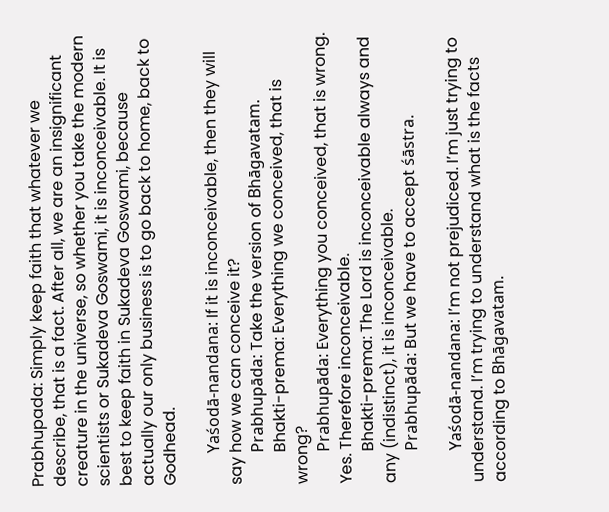Prabhupada: Simply keep faith that whatever we describe, that is a fact. After all, we are an insignificant creature in the universe, so whether you take the modern scientists or Sukadeva Goswami, it is inconceivable. It is best to keep faith in Sukadeva Goswami, because actually our only business is to go back to home, back to Godhead.

        Yaśodā-nandana: If it is inconceivable, then they will say how we can conceive it?
        Prabhupāda: Take the version of Bhāgavatam.
        Bhakti-prema: Everything we conceived, that is wrong?
        Prabhupāda: Everything you conceived, that is wrong. Yes. Therefore inconceivable.
        Bhakti-prema: The Lord is inconceivable always and any (indistinct), it is inconceivable.
        Prabhupāda: But we have to accept śāstra.

        Yaśodā-nandana: I’m not prejudiced. I’m just trying to understand. I’m trying to understand what is the facts according to Bhāgavatam.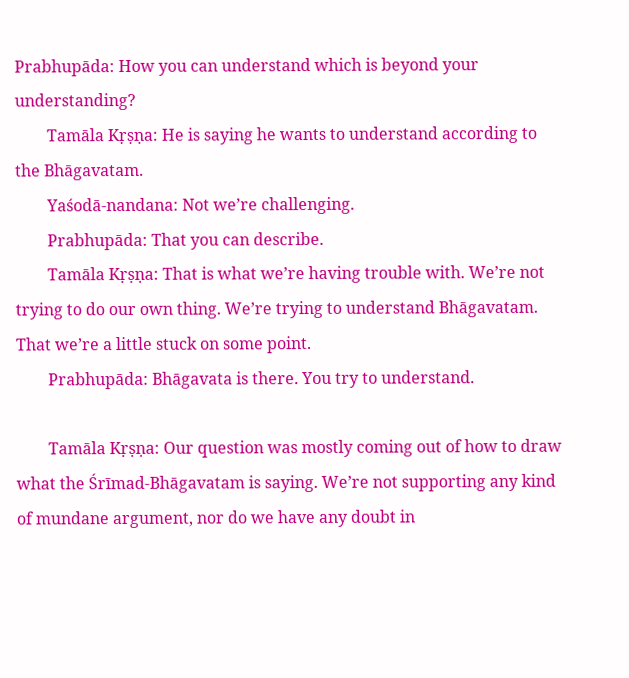Prabhupāda: How you can understand which is beyond your understanding?
        Tamāla Kṛṣṇa: He is saying he wants to understand according to the Bhāgavatam.
        Yaśodā-nandana: Not we’re challenging.
        Prabhupāda: That you can describe.
        Tamāla Kṛṣṇa: That is what we’re having trouble with. We’re not trying to do our own thing. We’re trying to understand Bhāgavatam. That we’re a little stuck on some point.
        Prabhupāda: Bhāgavata is there. You try to understand.

        Tamāla Kṛṣṇa: Our question was mostly coming out of how to draw what the Śrīmad-Bhāgavatam is saying. We’re not supporting any kind of mundane argument, nor do we have any doubt in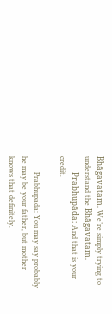Bhāgavatam. We’re simply trying to understand the Bhāgavatam.
        Prabhupāda: And that is your credit.

        Prabhupada: You may say probably he may be your father, but mother knows that definitely.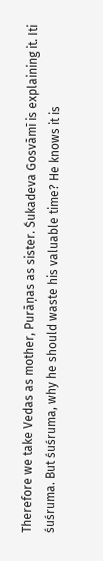Therefore we take Vedas as mother, Purāṇas as sister. Śukadeva Gosvāmī is explaining it. Iti śuśruma. But śuśruma, why he should waste his valuable time? He knows it is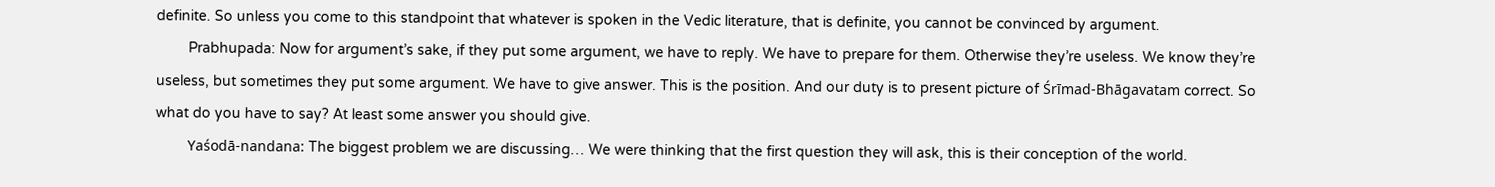definite. So unless you come to this standpoint that whatever is spoken in the Vedic literature, that is definite, you cannot be convinced by argument.
        Prabhupada: Now for argument’s sake, if they put some argument, we have to reply. We have to prepare for them. Otherwise they’re useless. We know they’re useless, but sometimes they put some argument. We have to give answer. This is the position. And our duty is to present picture of Śrīmad-Bhāgavatam correct. So what do you have to say? At least some answer you should give.
        Yaśodā-nandana: The biggest problem we are discussing… We were thinking that the first question they will ask, this is their conception of the world.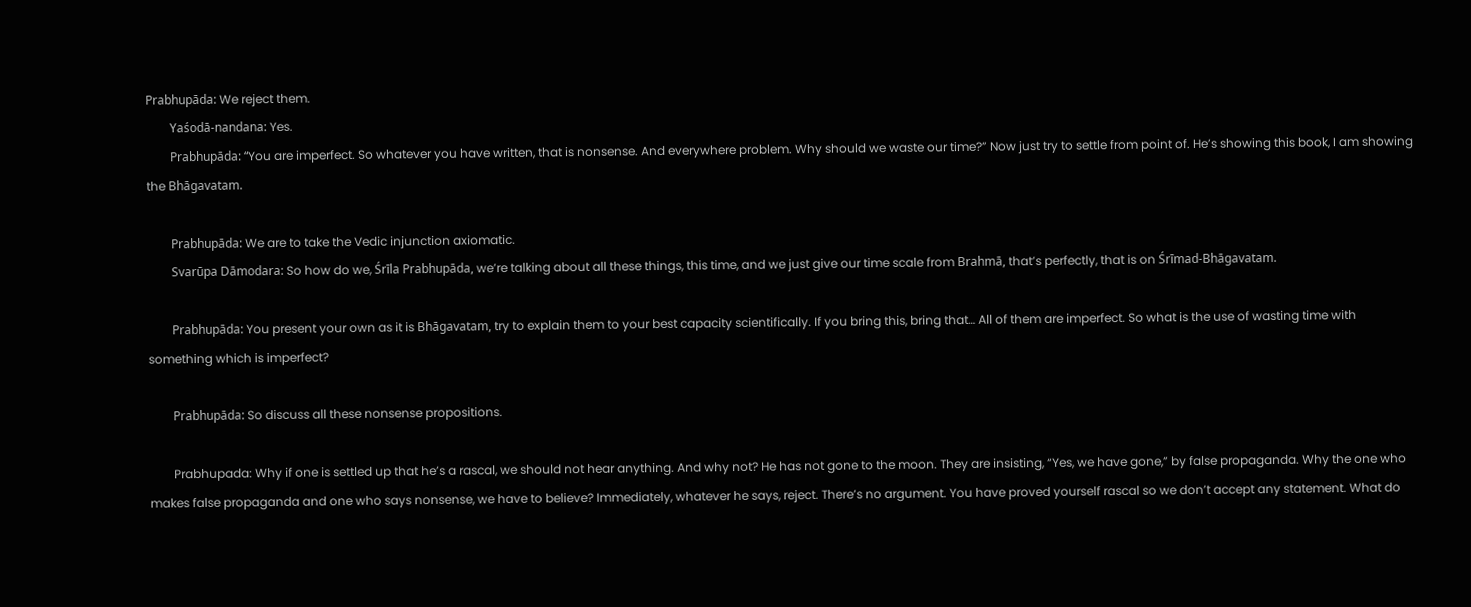Prabhupāda: We reject them.
        Yaśodā-nandana: Yes.
        Prabhupāda: “You are imperfect. So whatever you have written, that is nonsense. And everywhere problem. Why should we waste our time?” Now just try to settle from point of. He’s showing this book, I am showing the Bhāgavatam.

        Prabhupāda: We are to take the Vedic injunction axiomatic.
        Svarūpa Dāmodara: So how do we, Śrīla Prabhupāda, we’re talking about all these things, this time, and we just give our time scale from Brahmā, that’s perfectly, that is on Śrīmad-Bhāgavatam.

        Prabhupāda: You present your own as it is Bhāgavatam, try to explain them to your best capacity scientifically. If you bring this, bring that… All of them are imperfect. So what is the use of wasting time with something which is imperfect?

        Prabhupāda: So discuss all these nonsense propositions.

        Prabhupada: Why if one is settled up that he’s a rascal, we should not hear anything. And why not? He has not gone to the moon. They are insisting, “Yes, we have gone,” by false propaganda. Why the one who makes false propaganda and one who says nonsense, we have to believe? Immediately, whatever he says, reject. There’s no argument. You have proved yourself rascal so we don’t accept any statement. What do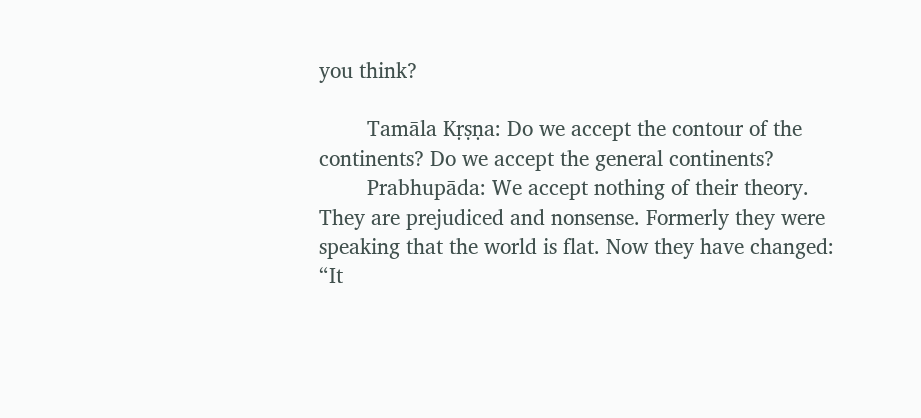you think?

        Tamāla Kṛṣṇa: Do we accept the contour of the continents? Do we accept the general continents?
        Prabhupāda: We accept nothing of their theory. They are prejudiced and nonsense. Formerly they were speaking that the world is flat. Now they have changed: “It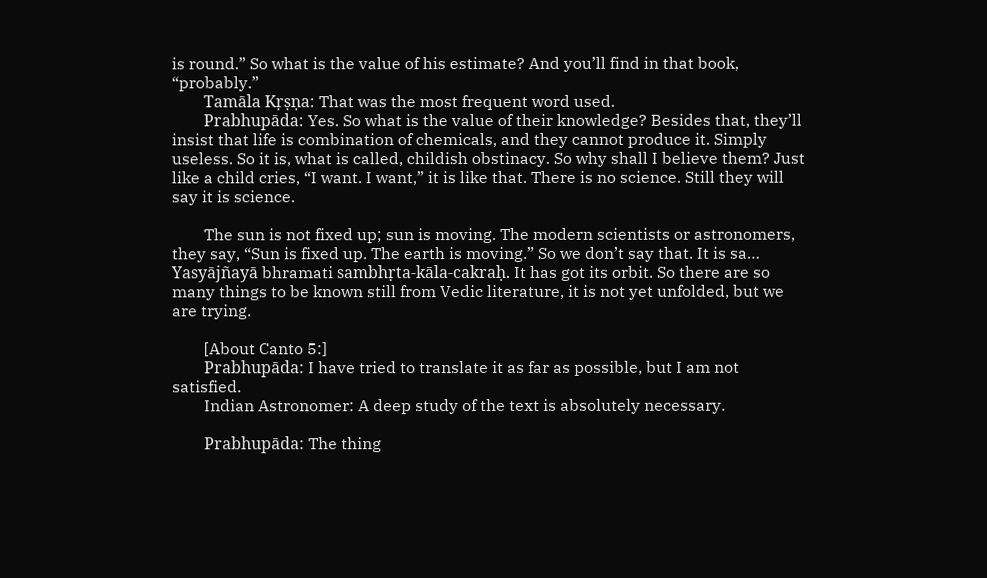is round.” So what is the value of his estimate? And you’ll find in that book, “probably.”
        Tamāla Kṛṣṇa: That was the most frequent word used.
        Prabhupāda: Yes. So what is the value of their knowledge? Besides that, they’ll insist that life is combination of chemicals, and they cannot produce it. Simply useless. So it is, what is called, childish obstinacy. So why shall I believe them? Just like a child cries, “I want. I want,” it is like that. There is no science. Still they will say it is science.

        The sun is not fixed up; sun is moving. The modern scientists or astronomers, they say, “Sun is fixed up. The earth is moving.” So we don’t say that. It is sa… Yasyājñayā bhramati sambhṛta-kāla-cakraḥ. It has got its orbit. So there are so many things to be known still from Vedic literature, it is not yet unfolded, but we are trying.

        [About Canto 5:]
        Prabhupāda: I have tried to translate it as far as possible, but I am not satisfied.
        Indian Astronomer: A deep study of the text is absolutely necessary.

        Prabhupāda: The thing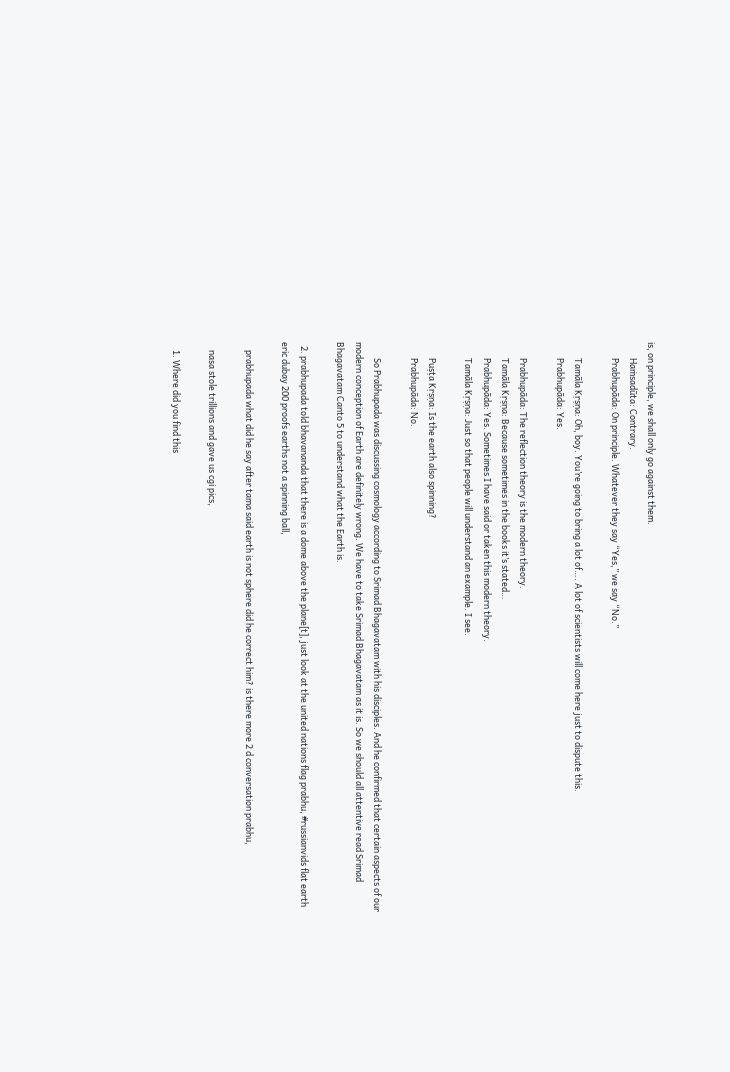is, on principle, we shall only go against them.
        Haṁsadūta: Contrary.
        Prabhupāda: On principle. Whatever they say “Yes,” we say “No.”

        Tamāla Kṛṣṇa: Oh, boy. You’re going to bring a lot of…. A lot of scientists will come here just to dispute this.
        Prabhupāda: Yes.

        Prabhupāda: The reflection theory is the modern theory.
        Tamāla Kṛṣṇa: Because sometimes in the books it’s stated…
        Prabhupāda: Yes. Sometimes I have said or taken this modern theory.
        Tamāla Kṛṣṇa: Just so that people will understand an example. I see.

        Puṣṭa Kṛṣṇa: Is the earth also spinning?
        Prabhupāda: No.

        So Prabhupada was discussing cosmology according to Srimad Bhagavatam with his disciples. And he confirmed that certain aspects of our modern conception of Earth are definitely wrong. We have to take Srimad Bhagavatam as it is. So we should all attentive read Srimad Bhagavatam Canto 5 to understand what the Earth is.

  2. prabhupada told bhavananda that there is a dome above the plane[t], just look at the united nations flag prabhu, #russianvids flat earth eric dubay 200 proofs earths not a spinning ball,

    prabhupada what did he say after tama said earth is not sphere did he correct him? is there more 2 d conversation prabhu,

    nasa stole trillions and gave us cgi pics,

    1. Where did you find this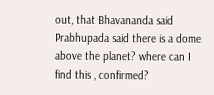out, that Bhavananda said Prabhupada said there is a dome above the planet? where can I find this , confirmed?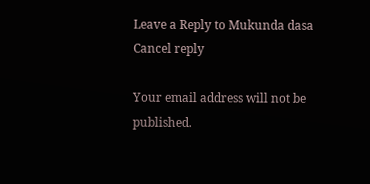Leave a Reply to Mukunda dasa Cancel reply

Your email address will not be published.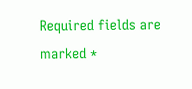Required fields are marked *